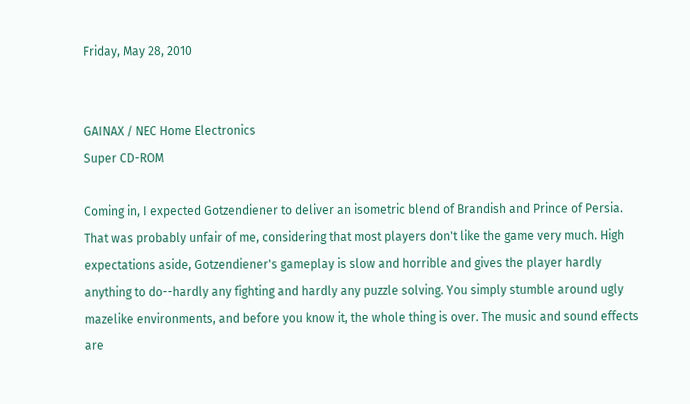Friday, May 28, 2010


GAINAX / NEC Home Electronics
Super CD-ROM

Coming in, I expected Gotzendiener to deliver an isometric blend of Brandish and Prince of Persia. That was probably unfair of me, considering that most players don't like the game very much. High expectations aside, Gotzendiener's gameplay is slow and horrible and gives the player hardly anything to do--hardly any fighting and hardly any puzzle solving. You simply stumble around ugly mazelike environments, and before you know it, the whole thing is over. The music and sound effects are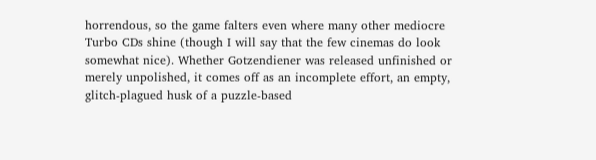horrendous, so the game falters even where many other mediocre Turbo CDs shine (though I will say that the few cinemas do look somewhat nice). Whether Gotzendiener was released unfinished or merely unpolished, it comes off as an incomplete effort, an empty, glitch-plagued husk of a puzzle-based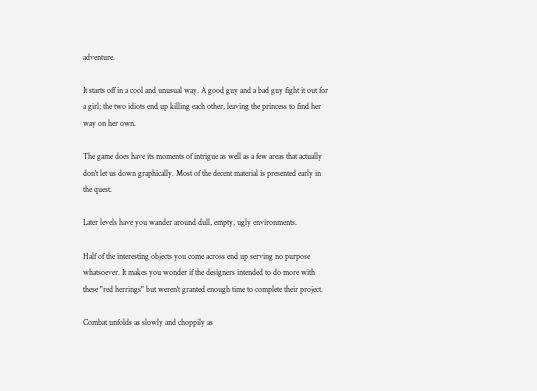adventure.

It starts off in a cool and unusual way. A good guy and a bad guy fight it out for a girl; the two idiots end up killing each other, leaving the princess to find her way on her own.

The game does have its moments of intrigue as well as a few areas that actually don't let us down graphically. Most of the decent material is presented early in the quest.

Later levels have you wander around dull, empty, ugly environments.

Half of the interesting objects you come across end up serving no purpose whatsoever. It makes you wonder if the designers intended to do more with these "red herrings" but weren't granted enough time to complete their project.

Combat unfolds as slowly and choppily as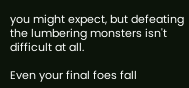you might expect, but defeating the lumbering monsters isn't difficult at all.

Even your final foes fall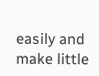easily and make little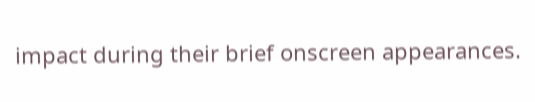impact during their brief onscreen appearances.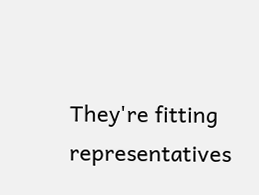They're fitting representatives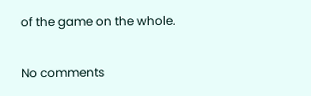of the game on the whole.

No comments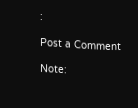:

Post a Comment

Note: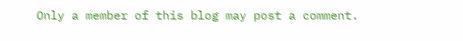Only a member of this blog may post a comment.